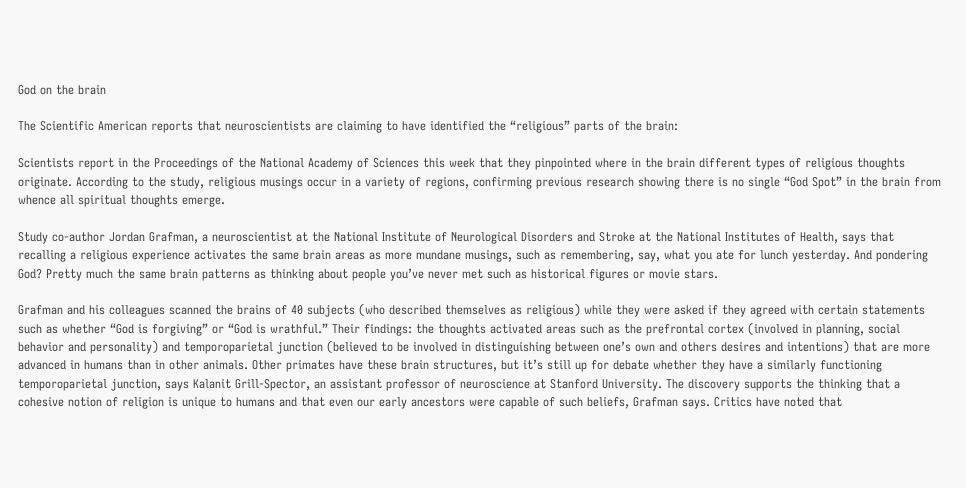God on the brain

The Scientific American reports that neuroscientists are claiming to have identified the “religious” parts of the brain:

Scientists report in the Proceedings of the National Academy of Sciences this week that they pinpointed where in the brain different types of religious thoughts originate. According to the study, religious musings occur in a variety of regions, confirming previous research showing there is no single “God Spot” in the brain from whence all spiritual thoughts emerge.

Study co-author Jordan Grafman, a neuroscientist at the National Institute of Neurological Disorders and Stroke at the National Institutes of Health, says that recalling a religious experience activates the same brain areas as more mundane musings, such as remembering, say, what you ate for lunch yesterday. And pondering God? Pretty much the same brain patterns as thinking about people you’ve never met such as historical figures or movie stars.

Grafman and his colleagues scanned the brains of 40 subjects (who described themselves as religious) while they were asked if they agreed with certain statements such as whether “God is forgiving” or “God is wrathful.” Their findings: the thoughts activated areas such as the prefrontal cortex (involved in planning, social behavior and personality) and temporoparietal junction (believed to be involved in distinguishing between one’s own and others desires and intentions) that are more advanced in humans than in other animals. Other primates have these brain structures, but it’s still up for debate whether they have a similarly functioning temporoparietal junction, says Kalanit Grill-Spector, an assistant professor of neuroscience at Stanford University. The discovery supports the thinking that a cohesive notion of religion is unique to humans and that even our early ancestors were capable of such beliefs, Grafman says. Critics have noted that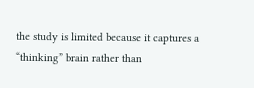the study is limited because it captures a “thinking” brain rather than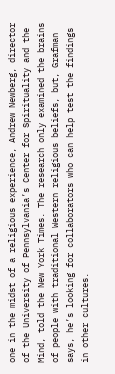one in the midst of a religious experience, Andrew Newberg, director of the University of Pennsylvania’s Center for Spirituality and the Mind, told the New York Times. The research only examined the brains of people with traditional Western religious beliefs, but, Grafman says, he’s looking for collaborators who can help test the findings in other cultures.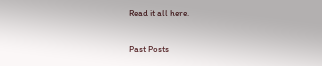Read it all here.

Past Posts